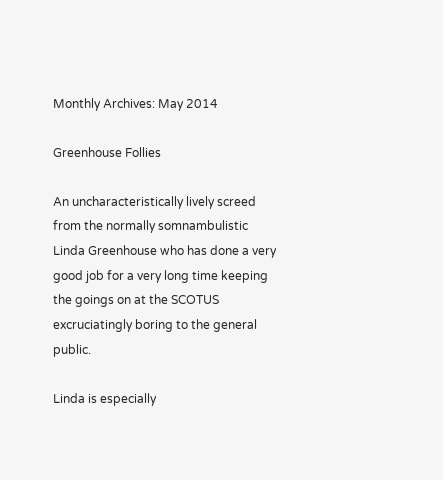Monthly Archives: May 2014

Greenhouse Follies

An uncharacteristically lively screed from the normally somnambulistic Linda Greenhouse who has done a very good job for a very long time keeping the goings on at the SCOTUS excruciatingly boring to the general public.

Linda is especially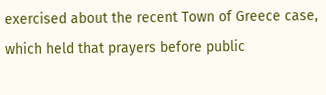exercised about the recent Town of Greece case, which held that prayers before public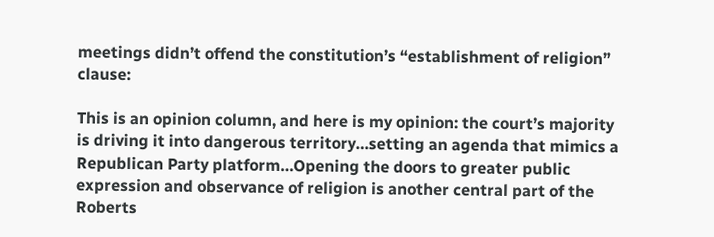meetings didn’t offend the constitution’s “establishment of religion” clause:

This is an opinion column, and here is my opinion: the court’s majority is driving it into dangerous territory…setting an agenda that mimics a Republican Party platform…Opening the doors to greater public expression and observance of religion is another central part of the Roberts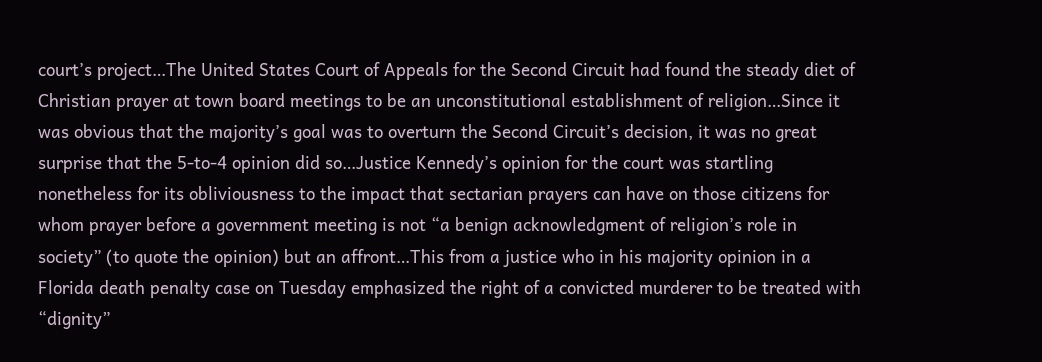court’s project…The United States Court of Appeals for the Second Circuit had found the steady diet of Christian prayer at town board meetings to be an unconstitutional establishment of religion…Since it was obvious that the majority’s goal was to overturn the Second Circuit’s decision, it was no great surprise that the 5-to-4 opinion did so…Justice Kennedy’s opinion for the court was startling nonetheless for its obliviousness to the impact that sectarian prayers can have on those citizens for whom prayer before a government meeting is not “a benign acknowledgment of religion’s role in society” (to quote the opinion) but an affront…This from a justice who in his majority opinion in a Florida death penalty case on Tuesday emphasized the right of a convicted murderer to be treated with “dignity”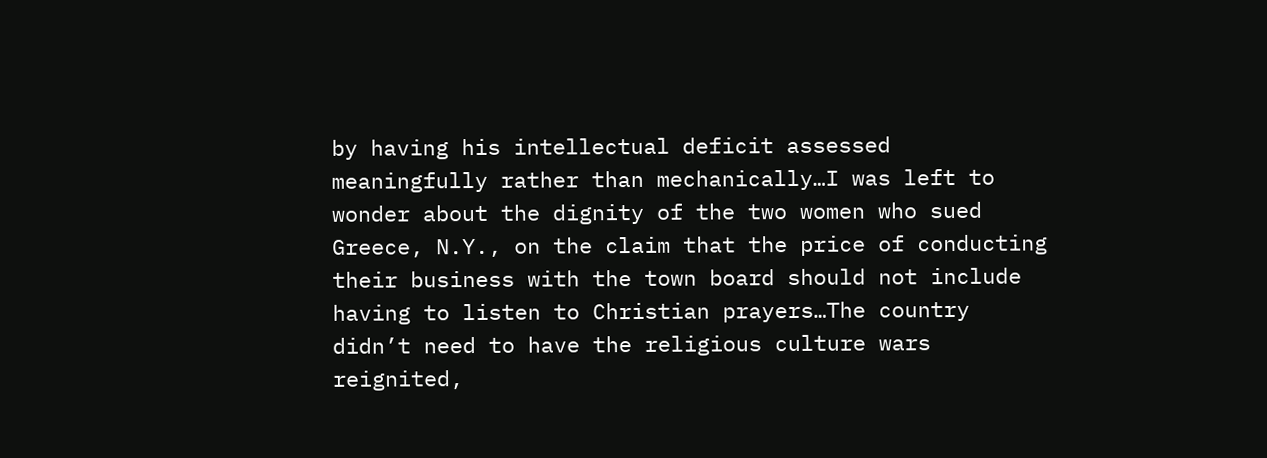by having his intellectual deficit assessed meaningfully rather than mechanically…I was left to wonder about the dignity of the two women who sued Greece, N.Y., on the claim that the price of conducting their business with the town board should not include having to listen to Christian prayers…The country didn’t need to have the religious culture wars reignited,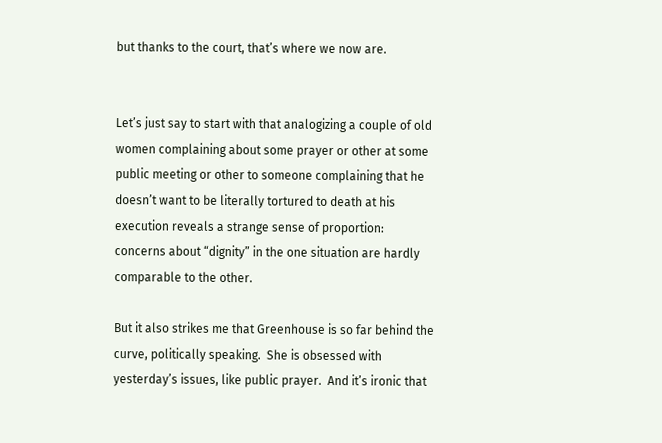but thanks to the court, that’s where we now are.


Let’s just say to start with that analogizing a couple of old women complaining about some prayer or other at some public meeting or other to someone complaining that he doesn’t want to be literally tortured to death at his execution reveals a strange sense of proportion:  concerns about “dignity” in the one situation are hardly comparable to the other.

But it also strikes me that Greenhouse is so far behind the curve, politically speaking.  She is obsessed with yesterday’s issues, like public prayer.  And it’s ironic that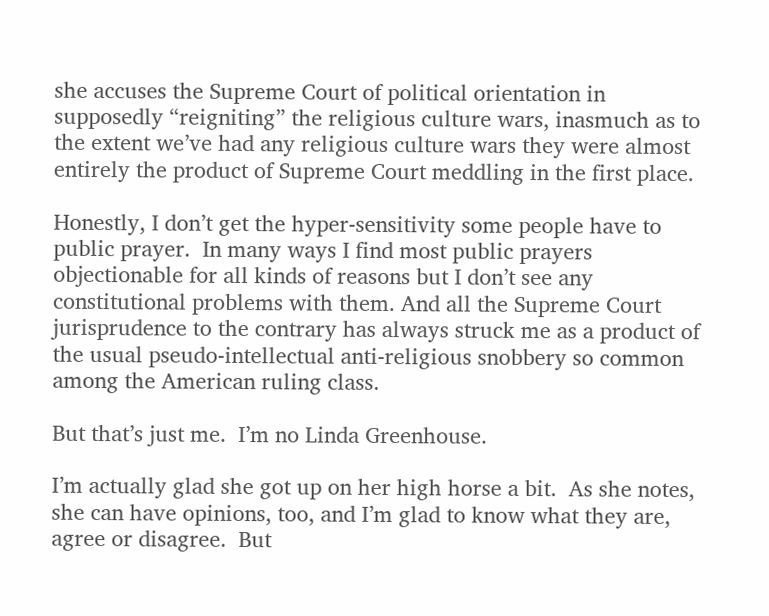she accuses the Supreme Court of political orientation in supposedly “reigniting” the religious culture wars, inasmuch as to the extent we’ve had any religious culture wars they were almost entirely the product of Supreme Court meddling in the first place.

Honestly, I don’t get the hyper-sensitivity some people have to public prayer.  In many ways I find most public prayers objectionable for all kinds of reasons but I don’t see any constitutional problems with them. And all the Supreme Court jurisprudence to the contrary has always struck me as a product of the usual pseudo-intellectual anti-religious snobbery so common among the American ruling class.

But that’s just me.  I’m no Linda Greenhouse.

I’m actually glad she got up on her high horse a bit.  As she notes, she can have opinions, too, and I’m glad to know what they are, agree or disagree.  But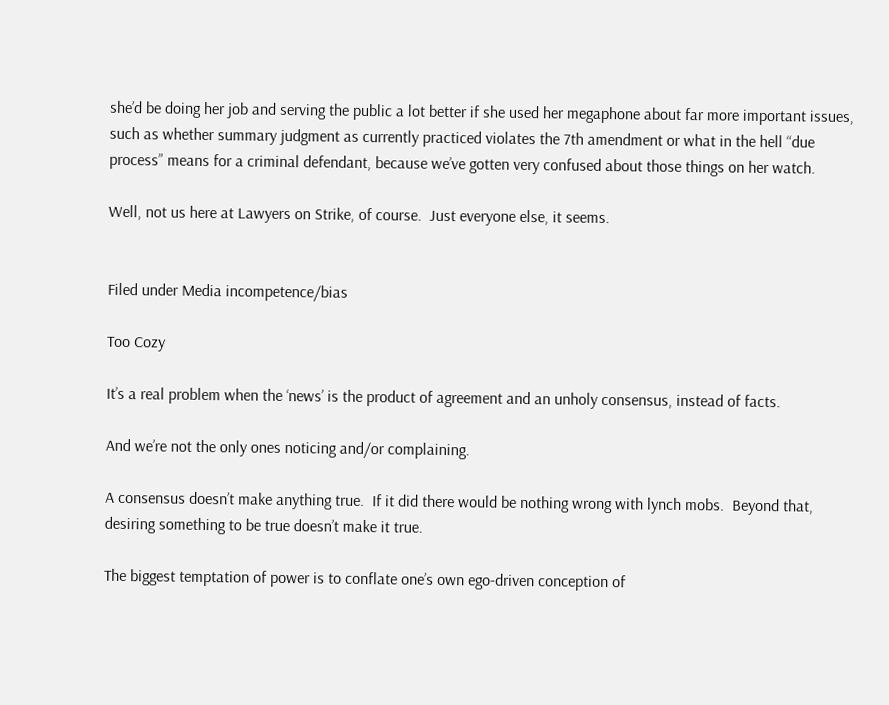she’d be doing her job and serving the public a lot better if she used her megaphone about far more important issues, such as whether summary judgment as currently practiced violates the 7th amendment or what in the hell “due process” means for a criminal defendant, because we’ve gotten very confused about those things on her watch.

Well, not us here at Lawyers on Strike, of course.  Just everyone else, it seems.


Filed under Media incompetence/bias

Too Cozy

It’s a real problem when the ‘news’ is the product of agreement and an unholy consensus, instead of facts.

And we’re not the only ones noticing and/or complaining.

A consensus doesn’t make anything true.  If it did there would be nothing wrong with lynch mobs.  Beyond that, desiring something to be true doesn’t make it true.

The biggest temptation of power is to conflate one’s own ego-driven conception of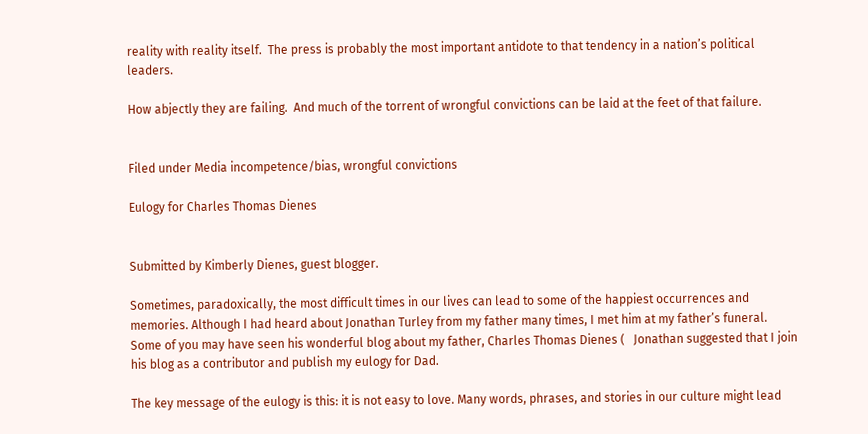reality with reality itself.  The press is probably the most important antidote to that tendency in a nation’s political leaders.

How abjectly they are failing.  And much of the torrent of wrongful convictions can be laid at the feet of that failure.


Filed under Media incompetence/bias, wrongful convictions

Eulogy for Charles Thomas Dienes


Submitted by Kimberly Dienes, guest blogger.

Sometimes, paradoxically, the most difficult times in our lives can lead to some of the happiest occurrences and memories. Although I had heard about Jonathan Turley from my father many times, I met him at my father’s funeral. Some of you may have seen his wonderful blog about my father, Charles Thomas Dienes (   Jonathan suggested that I join his blog as a contributor and publish my eulogy for Dad.

The key message of the eulogy is this: it is not easy to love. Many words, phrases, and stories in our culture might lead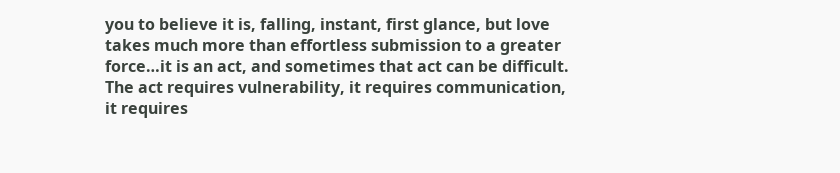you to believe it is, falling, instant, first glance, but love takes much more than effortless submission to a greater force…it is an act, and sometimes that act can be difficult. The act requires vulnerability, it requires communication, it requires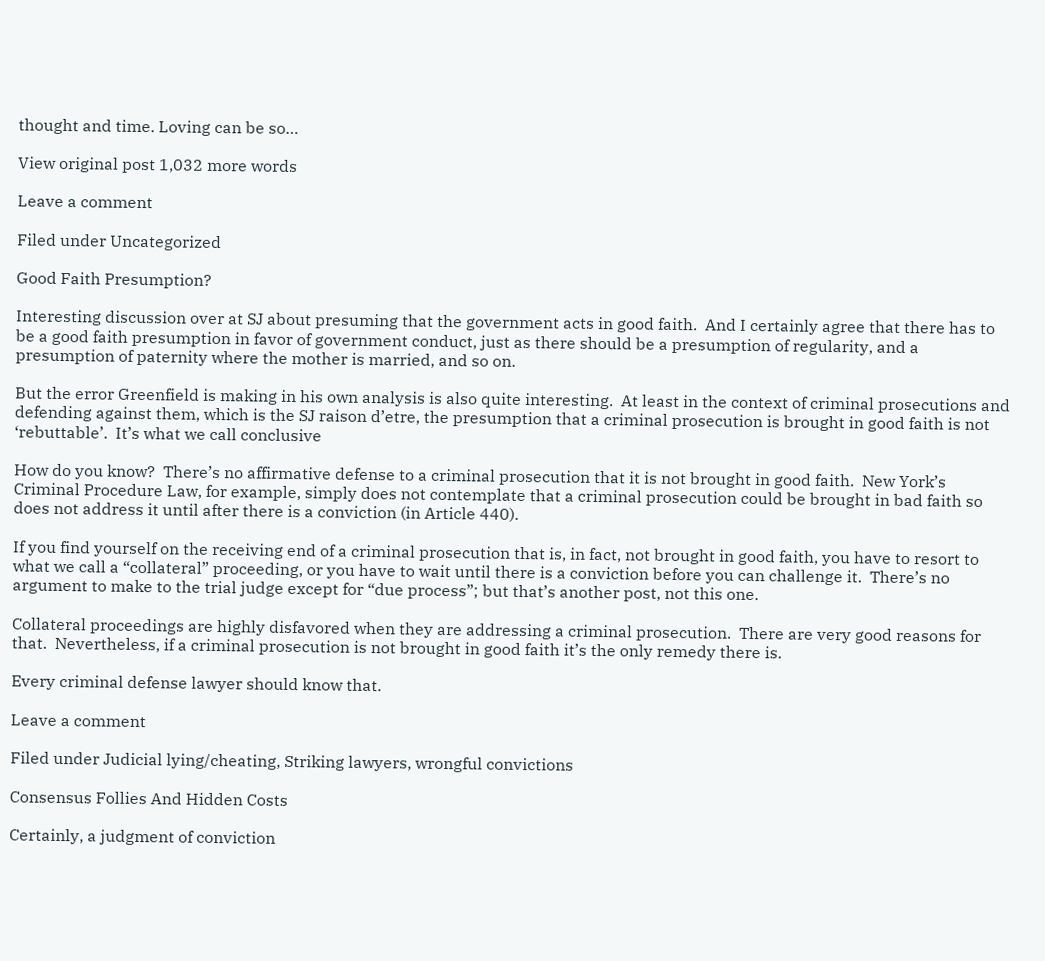thought and time. Loving can be so…

View original post 1,032 more words

Leave a comment

Filed under Uncategorized

Good Faith Presumption?

Interesting discussion over at SJ about presuming that the government acts in good faith.  And I certainly agree that there has to be a good faith presumption in favor of government conduct, just as there should be a presumption of regularity, and a presumption of paternity where the mother is married, and so on.

But the error Greenfield is making in his own analysis is also quite interesting.  At least in the context of criminal prosecutions and defending against them, which is the SJ raison d’etre, the presumption that a criminal prosecution is brought in good faith is not ‘rebuttable’.  It’s what we call conclusive

How do you know?  There’s no affirmative defense to a criminal prosecution that it is not brought in good faith.  New York’s Criminal Procedure Law, for example, simply does not contemplate that a criminal prosecution could be brought in bad faith so does not address it until after there is a conviction (in Article 440).

If you find yourself on the receiving end of a criminal prosecution that is, in fact, not brought in good faith, you have to resort to what we call a “collateral” proceeding, or you have to wait until there is a conviction before you can challenge it.  There’s no argument to make to the trial judge except for “due process”; but that’s another post, not this one.

Collateral proceedings are highly disfavored when they are addressing a criminal prosecution.  There are very good reasons for that.  Nevertheless, if a criminal prosecution is not brought in good faith it’s the only remedy there is.

Every criminal defense lawyer should know that.

Leave a comment

Filed under Judicial lying/cheating, Striking lawyers, wrongful convictions

Consensus Follies And Hidden Costs

Certainly, a judgment of conviction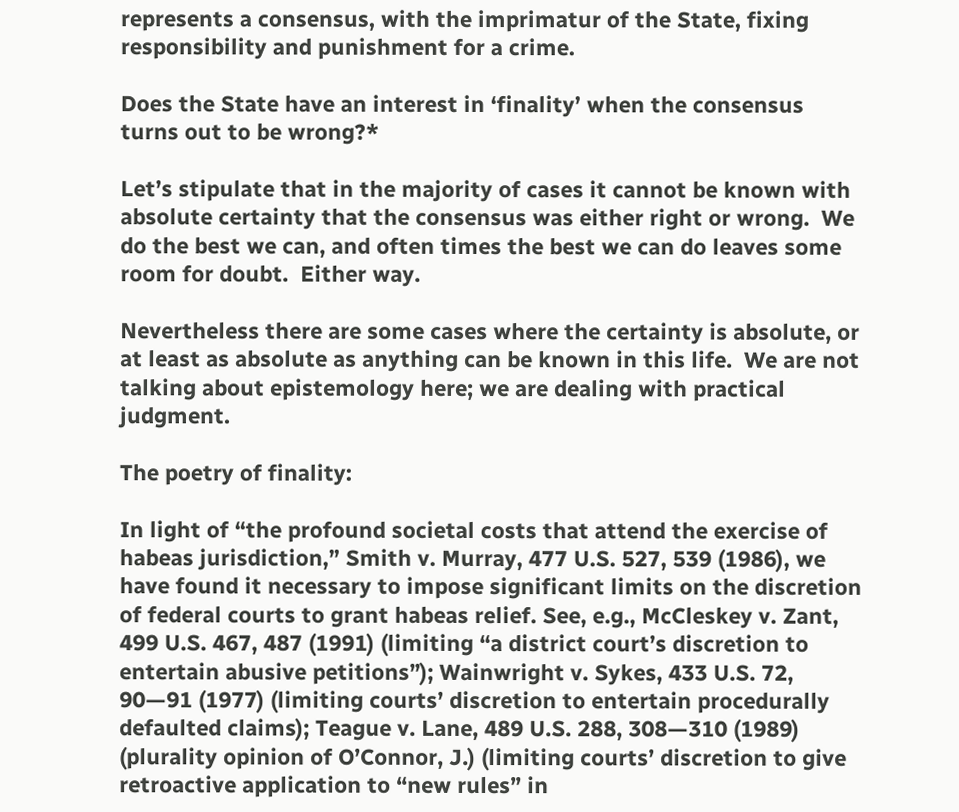represents a consensus, with the imprimatur of the State, fixing responsibility and punishment for a crime.

Does the State have an interest in ‘finality’ when the consensus turns out to be wrong?*

Let’s stipulate that in the majority of cases it cannot be known with absolute certainty that the consensus was either right or wrong.  We do the best we can, and often times the best we can do leaves some room for doubt.  Either way.

Nevertheless there are some cases where the certainty is absolute, or at least as absolute as anything can be known in this life.  We are not talking about epistemology here; we are dealing with practical judgment.

The poetry of finality:

In light of “the profound societal costs that attend the exercise of habeas jurisdiction,” Smith v. Murray, 477 U.S. 527, 539 (1986), we have found it necessary to impose significant limits on the discretion of federal courts to grant habeas relief. See, e.g., McCleskey v. Zant, 499 U.S. 467, 487 (1991) (limiting “a district court’s discretion to entertain abusive petitions”); Wainwright v. Sykes, 433 U.S. 72, 90—91 (1977) (limiting courts’ discretion to entertain procedurally defaulted claims); Teague v. Lane, 489 U.S. 288, 308—310 (1989) (plurality opinion of O’Connor, J.) (limiting courts’ discretion to give retroactive application to “new rules” in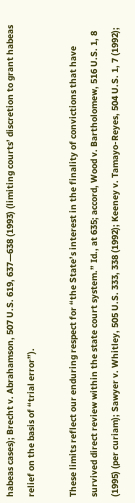habeas cases); Brecht v. Abrahamson, 507 U.S. 619, 637—638 (1993) (limiting courts’ discretion to grant habeas relief on the basis of “trial error”).

These limits reflect our enduring respect for “the State’s interest in the finality of convictions that have survived direct review within the state court system.” Id., at 635; accord, Wood v. Bartholomew, 516 U.S. 1, 8 (1995) (per curiam); Sawyer v. Whitley, 505 U.S. 333, 338 (1992); Keeney v. Tamayo-Reyes, 504 U.S. 1, 7 (1992);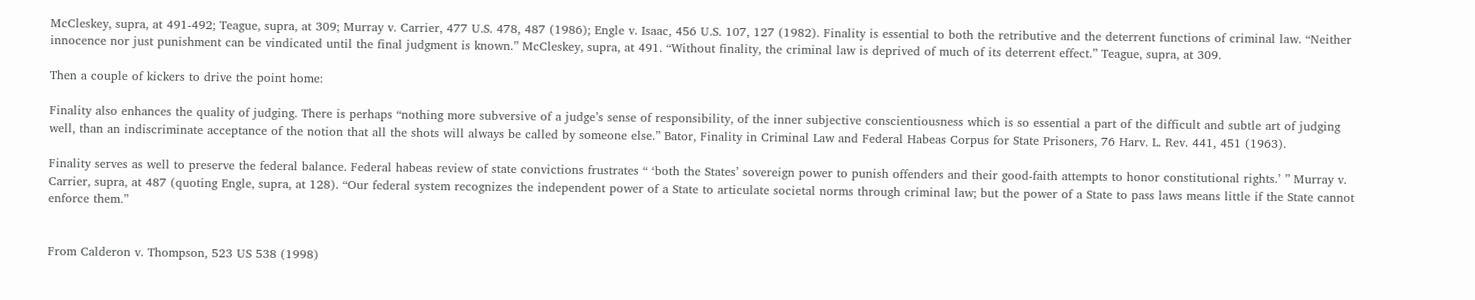McCleskey, supra, at 491-492; Teague, supra, at 309; Murray v. Carrier, 477 U.S. 478, 487 (1986); Engle v. Isaac, 456 U.S. 107, 127 (1982). Finality is essential to both the retributive and the deterrent functions of criminal law. “Neither innocence nor just punishment can be vindicated until the final judgment is known.” McCleskey, supra, at 491. “Without finality, the criminal law is deprived of much of its deterrent effect.” Teague, supra, at 309.

Then a couple of kickers to drive the point home:

Finality also enhances the quality of judging. There is perhaps “nothing more subversive of a judge’s sense of responsibility, of the inner subjective conscientiousness which is so essential a part of the difficult and subtle art of judging well, than an indiscriminate acceptance of the notion that all the shots will always be called by someone else.” Bator, Finality in Criminal Law and Federal Habeas Corpus for State Prisoners, 76 Harv. L. Rev. 441, 451 (1963).

Finality serves as well to preserve the federal balance. Federal habeas review of state convictions frustrates “ ‘both the States’ sovereign power to punish offenders and their good-faith attempts to honor constitutional rights.’ ” Murray v. Carrier, supra, at 487 (quoting Engle, supra, at 128). “Our federal system recognizes the independent power of a State to articulate societal norms through criminal law; but the power of a State to pass laws means little if the State cannot enforce them.”


From Calderon v. Thompson, 523 US 538 (1998)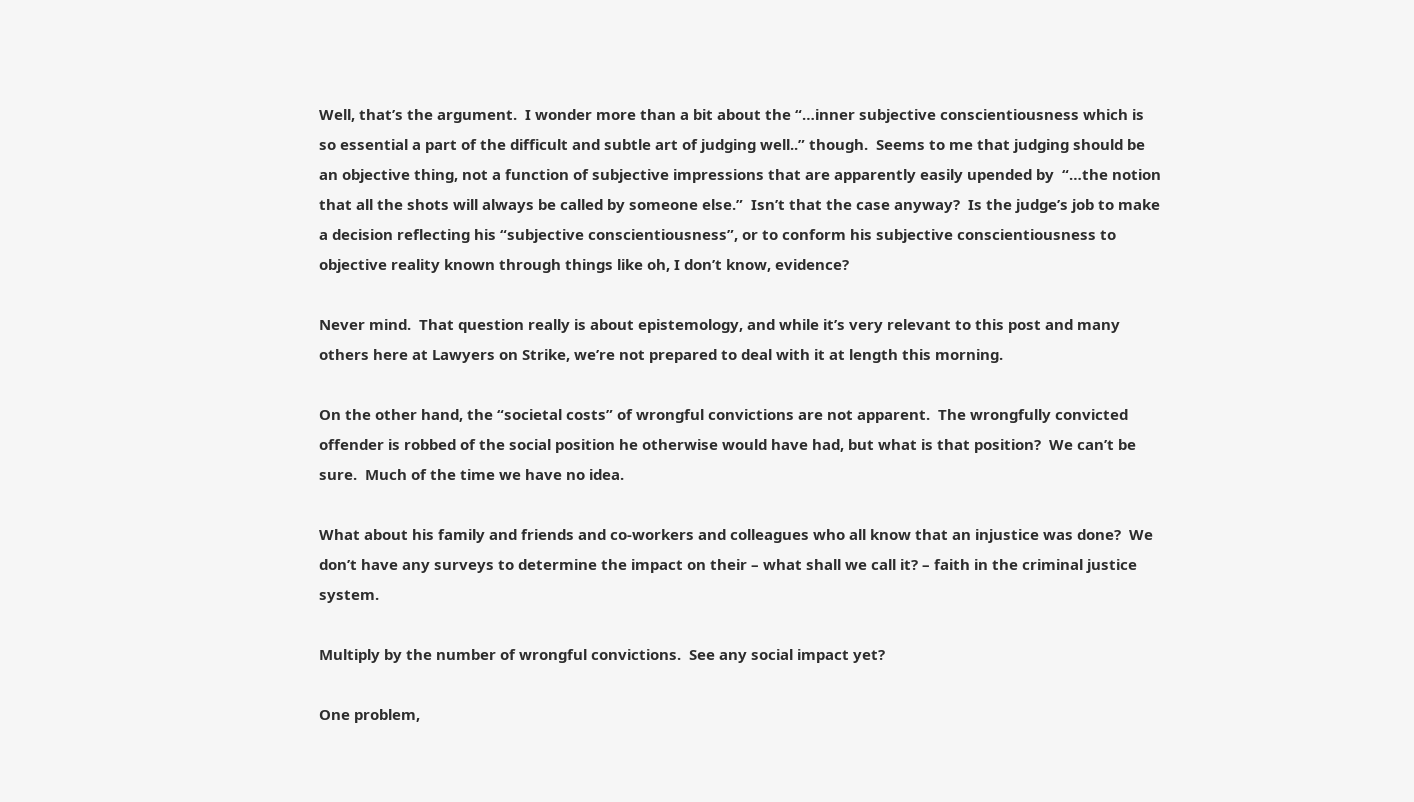Well, that’s the argument.  I wonder more than a bit about the “…inner subjective conscientiousness which is so essential a part of the difficult and subtle art of judging well..” though.  Seems to me that judging should be an objective thing, not a function of subjective impressions that are apparently easily upended by  “…the notion that all the shots will always be called by someone else.”  Isn’t that the case anyway?  Is the judge’s job to make a decision reflecting his “subjective conscientiousness”, or to conform his subjective conscientiousness to objective reality known through things like oh, I don’t know, evidence?

Never mind.  That question really is about epistemology, and while it’s very relevant to this post and many others here at Lawyers on Strike, we’re not prepared to deal with it at length this morning.

On the other hand, the “societal costs” of wrongful convictions are not apparent.  The wrongfully convicted offender is robbed of the social position he otherwise would have had, but what is that position?  We can’t be sure.  Much of the time we have no idea.

What about his family and friends and co-workers and colleagues who all know that an injustice was done?  We don’t have any surveys to determine the impact on their – what shall we call it? – faith in the criminal justice system.

Multiply by the number of wrongful convictions.  See any social impact yet?

One problem,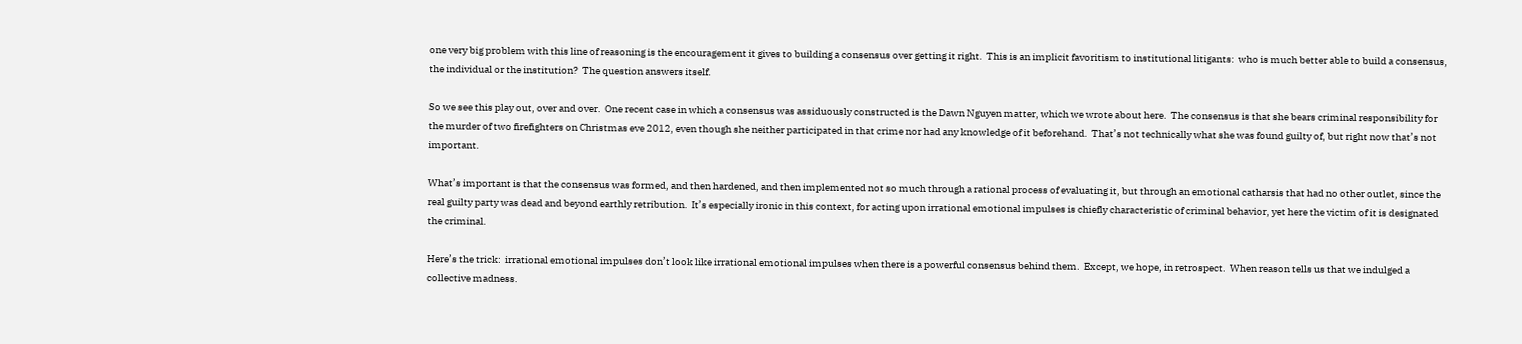one very big problem with this line of reasoning is the encouragement it gives to building a consensus over getting it right.  This is an implicit favoritism to institutional litigants:  who is much better able to build a consensus, the individual or the institution?  The question answers itself.

So we see this play out, over and over.  One recent case in which a consensus was assiduously constructed is the Dawn Nguyen matter, which we wrote about here.  The consensus is that she bears criminal responsibility for the murder of two firefighters on Christmas eve 2012, even though she neither participated in that crime nor had any knowledge of it beforehand.  That’s not technically what she was found guilty of, but right now that’s not important.

What’s important is that the consensus was formed, and then hardened, and then implemented not so much through a rational process of evaluating it, but through an emotional catharsis that had no other outlet, since the real guilty party was dead and beyond earthly retribution.  It’s especially ironic in this context, for acting upon irrational emotional impulses is chiefly characteristic of criminal behavior, yet here the victim of it is designated the criminal.

Here’s the trick:  irrational emotional impulses don’t look like irrational emotional impulses when there is a powerful consensus behind them.  Except, we hope, in retrospect.  When reason tells us that we indulged a collective madness.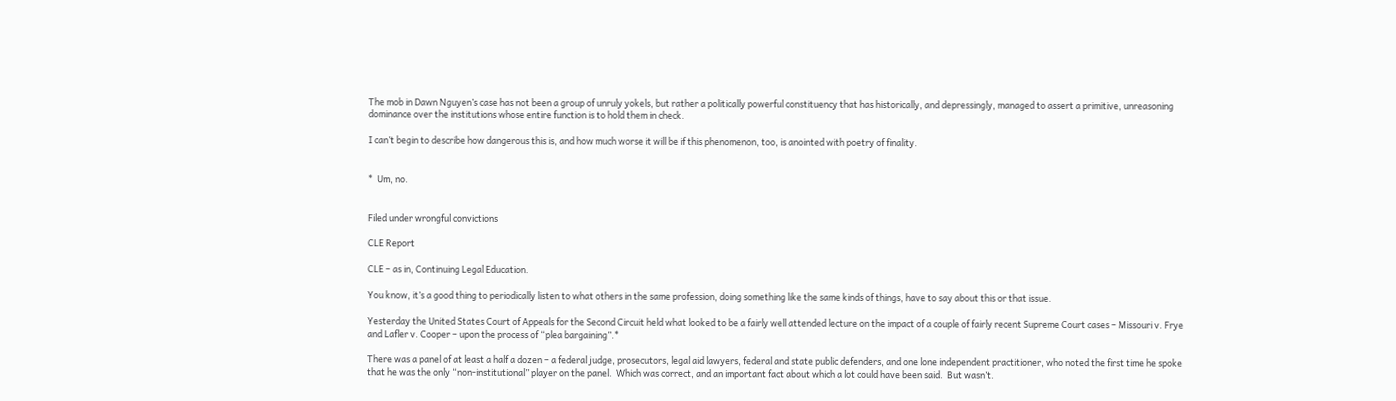The mob in Dawn Nguyen’s case has not been a group of unruly yokels, but rather a politically powerful constituency that has historically, and depressingly, managed to assert a primitive, unreasoning dominance over the institutions whose entire function is to hold them in check.

I can’t begin to describe how dangerous this is, and how much worse it will be if this phenomenon, too, is anointed with poetry of finality.


*  Um, no.


Filed under wrongful convictions

CLE Report

CLE – as in, Continuing Legal Education.

You know, it’s a good thing to periodically listen to what others in the same profession, doing something like the same kinds of things, have to say about this or that issue.

Yesterday the United States Court of Appeals for the Second Circuit held what looked to be a fairly well attended lecture on the impact of a couple of fairly recent Supreme Court cases – Missouri v. Frye and Lafler v. Cooper – upon the process of “plea bargaining”.*

There was a panel of at least a half a dozen – a federal judge, prosecutors, legal aid lawyers, federal and state public defenders, and one lone independent practitioner, who noted the first time he spoke that he was the only “non-institutional” player on the panel.  Which was correct, and an important fact about which a lot could have been said.  But wasn’t.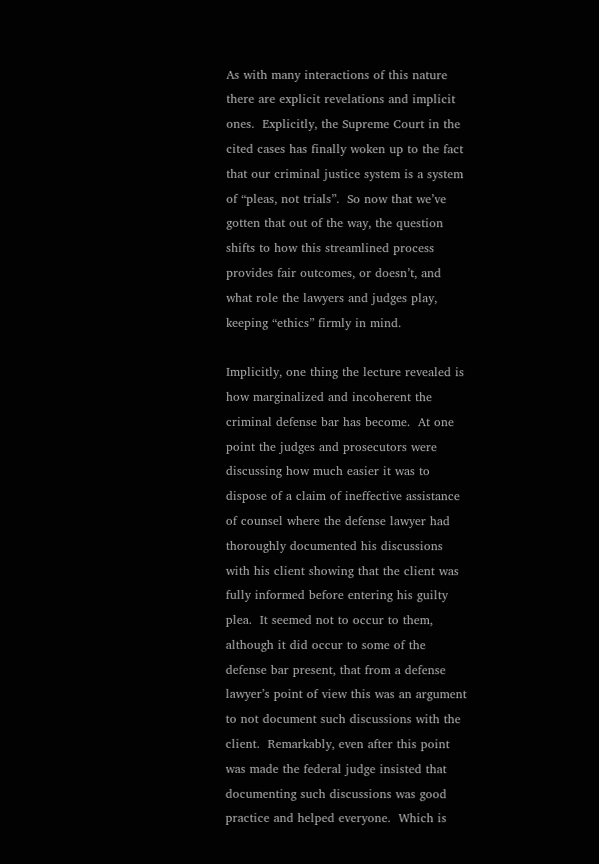As with many interactions of this nature there are explicit revelations and implicit ones.  Explicitly, the Supreme Court in the cited cases has finally woken up to the fact that our criminal justice system is a system of “pleas, not trials”.  So now that we’ve gotten that out of the way, the question shifts to how this streamlined process provides fair outcomes, or doesn’t, and what role the lawyers and judges play, keeping “ethics” firmly in mind.

Implicitly, one thing the lecture revealed is how marginalized and incoherent the criminal defense bar has become.  At one point the judges and prosecutors were discussing how much easier it was to dispose of a claim of ineffective assistance of counsel where the defense lawyer had thoroughly documented his discussions with his client showing that the client was fully informed before entering his guilty plea.  It seemed not to occur to them, although it did occur to some of the defense bar present, that from a defense lawyer’s point of view this was an argument to not document such discussions with the client.  Remarkably, even after this point was made the federal judge insisted that documenting such discussions was good practice and helped everyone.  Which is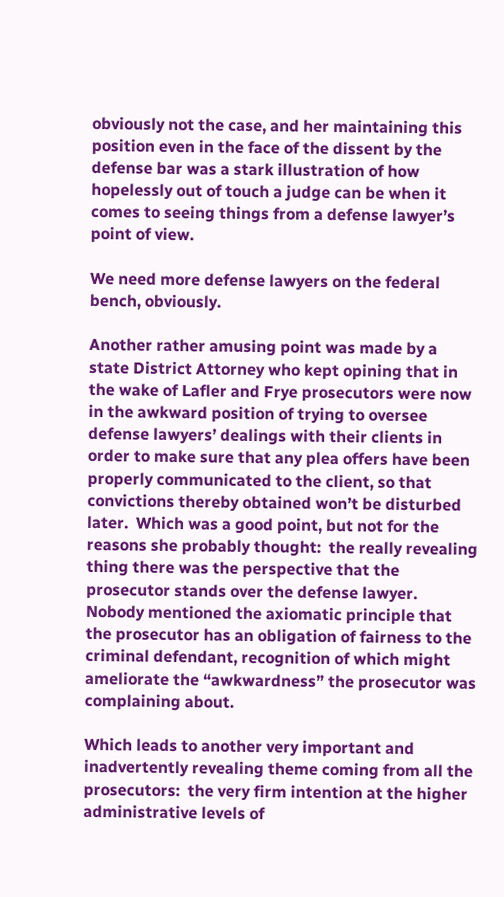obviously not the case, and her maintaining this position even in the face of the dissent by the defense bar was a stark illustration of how hopelessly out of touch a judge can be when it comes to seeing things from a defense lawyer’s point of view.

We need more defense lawyers on the federal bench, obviously.

Another rather amusing point was made by a state District Attorney who kept opining that in the wake of Lafler and Frye prosecutors were now in the awkward position of trying to oversee defense lawyers’ dealings with their clients in order to make sure that any plea offers have been properly communicated to the client, so that convictions thereby obtained won’t be disturbed later.  Which was a good point, but not for the reasons she probably thought:  the really revealing thing there was the perspective that the prosecutor stands over the defense lawyer.  Nobody mentioned the axiomatic principle that the prosecutor has an obligation of fairness to the criminal defendant, recognition of which might ameliorate the “awkwardness” the prosecutor was complaining about.

Which leads to another very important and inadvertently revealing theme coming from all the prosecutors:  the very firm intention at the higher administrative levels of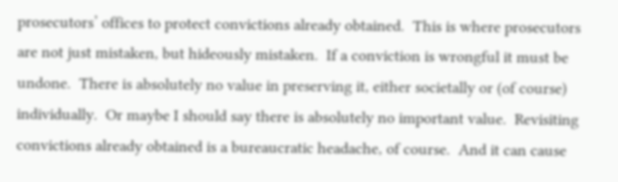prosecutors’ offices to protect convictions already obtained.  This is where prosecutors are not just mistaken, but hideously mistaken.  If a conviction is wrongful it must be undone.  There is absolutely no value in preserving it, either societally or (of course) individually.  Or maybe I should say there is absolutely no important value.  Revisiting convictions already obtained is a bureaucratic headache, of course.  And it can cause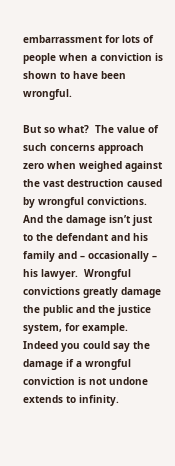embarrassment for lots of people when a conviction is shown to have been wrongful.

But so what?  The value of such concerns approach zero when weighed against the vast destruction caused by wrongful convictions.  And the damage isn’t just to the defendant and his family and – occasionally – his lawyer.  Wrongful convictions greatly damage the public and the justice system, for example.  Indeed you could say the damage if a wrongful conviction is not undone extends to infinity.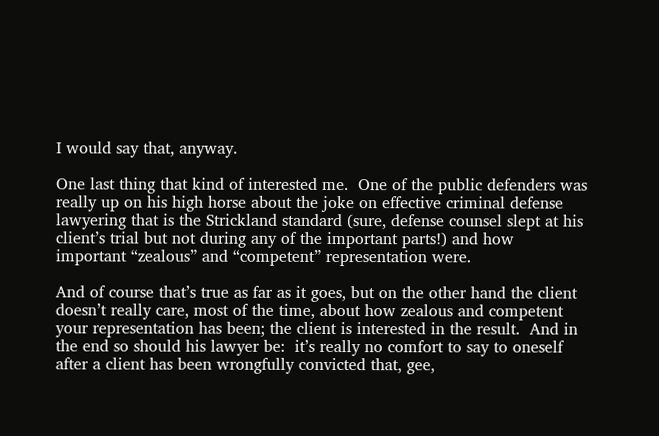I would say that, anyway.

One last thing that kind of interested me.  One of the public defenders was really up on his high horse about the joke on effective criminal defense lawyering that is the Strickland standard (sure, defense counsel slept at his client’s trial but not during any of the important parts!) and how important “zealous” and “competent” representation were.

And of course that’s true as far as it goes, but on the other hand the client doesn’t really care, most of the time, about how zealous and competent your representation has been; the client is interested in the result.  And in the end so should his lawyer be:  it’s really no comfort to say to oneself after a client has been wrongfully convicted that, gee,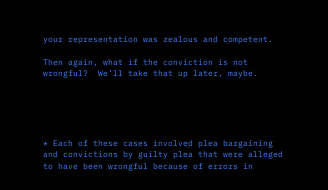your representation was zealous and competent.

Then again, what if the conviction is not wrongful?  We’ll take that up later, maybe.





* Each of these cases involved plea bargaining and convictions by guilty plea that were alleged to have been wrongful because of errors in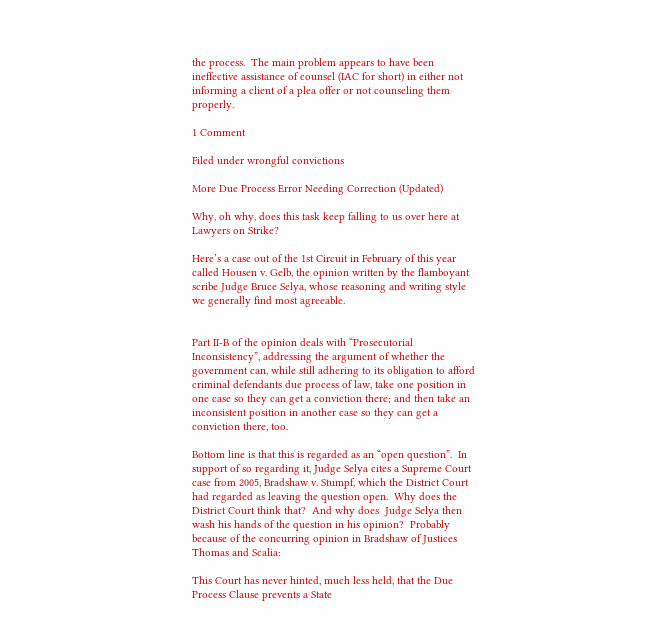the process.  The main problem appears to have been ineffective assistance of counsel (IAC for short) in either not informing a client of a plea offer or not counseling them properly.

1 Comment

Filed under wrongful convictions

More Due Process Error Needing Correction (Updated)

Why, oh why, does this task keep falling to us over here at Lawyers on Strike?

Here’s a case out of the 1st Circuit in February of this year called Housen v. Gelb, the opinion written by the flamboyant scribe Judge Bruce Selya, whose reasoning and writing style we generally find most agreeable.


Part II-B of the opinion deals with “Prosecutorial Inconsistency”, addressing the argument of whether the government can, while still adhering to its obligation to afford criminal defendants due process of law, take one position in one case so they can get a conviction there; and then take an inconsistent position in another case so they can get a conviction there, too.

Bottom line is that this is regarded as an “open question”.  In support of so regarding it, Judge Selya cites a Supreme Court case from 2005, Bradshaw v. Stumpf, which the District Court had regarded as leaving the question open.  Why does the District Court think that?  And why does  Judge Selya then wash his hands of the question in his opinion?  Probably because of the concurring opinion in Bradshaw of Justices Thomas and Scalia:

This Court has never hinted, much less held, that the Due Process Clause prevents a State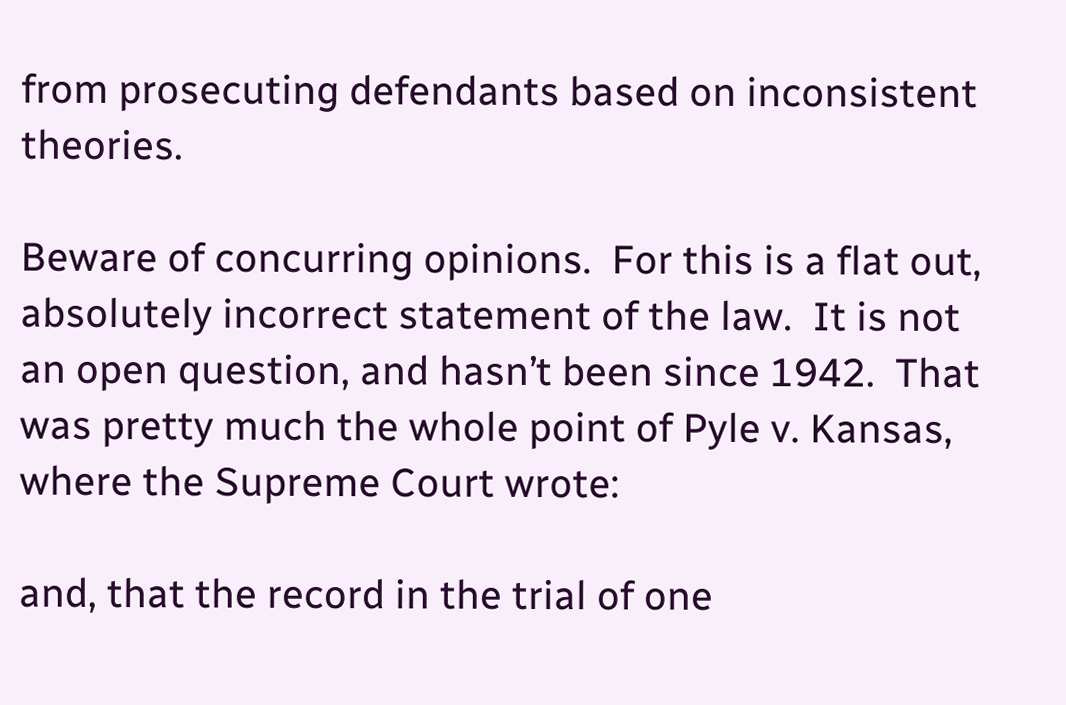from prosecuting defendants based on inconsistent theories.

Beware of concurring opinions.  For this is a flat out, absolutely incorrect statement of the law.  It is not an open question, and hasn’t been since 1942.  That was pretty much the whole point of Pyle v. Kansas, where the Supreme Court wrote:

and, that the record in the trial of one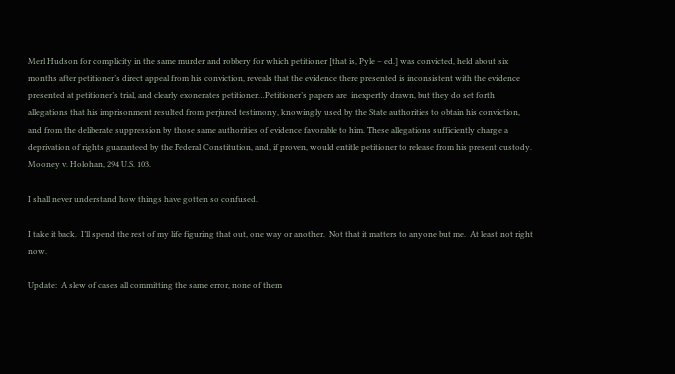Merl Hudson for complicity in the same murder and robbery for which petitioner [that is, Pyle – ed.] was convicted, held about six months after petitioner’s direct appeal from his conviction, reveals that the evidence there presented is inconsistent with the evidence presented at petitioner’s trial, and clearly exonerates petitioner…Petitioner’s papers are  inexpertly drawn, but they do set forth allegations that his imprisonment resulted from perjured testimony, knowingly used by the State authorities to obtain his conviction, and from the deliberate suppression by those same authorities of evidence favorable to him. These allegations sufficiently charge a deprivation of rights guaranteed by the Federal Constitution, and, if proven, would entitle petitioner to release from his present custody. Mooney v. Holohan, 294 U.S. 103.

I shall never understand how things have gotten so confused.

I take it back.  I’ll spend the rest of my life figuring that out, one way or another.  Not that it matters to anyone but me.  At least not right now.

Update:  A slew of cases all committing the same error, none of them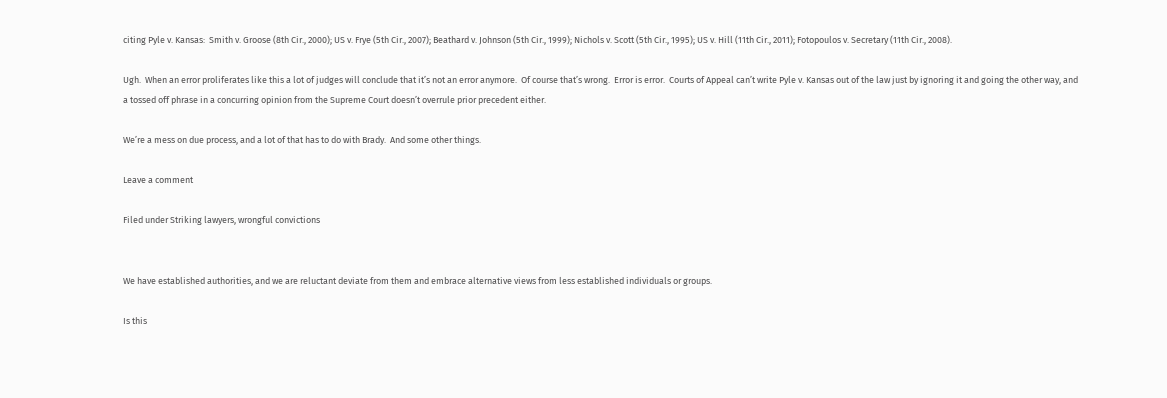citing Pyle v. Kansas:  Smith v. Groose (8th Cir., 2000); US v. Frye (5th Cir., 2007); Beathard v. Johnson (5th Cir., 1999); Nichols v. Scott (5th Cir., 1995); US v. Hill (11th Cir., 2011); Fotopoulos v. Secretary (11th Cir., 2008).

Ugh.  When an error proliferates like this a lot of judges will conclude that it’s not an error anymore.  Of course that’s wrong.  Error is error.  Courts of Appeal can’t write Pyle v. Kansas out of the law just by ignoring it and going the other way, and a tossed off phrase in a concurring opinion from the Supreme Court doesn’t overrule prior precedent either.

We’re a mess on due process, and a lot of that has to do with Brady.  And some other things.

Leave a comment

Filed under Striking lawyers, wrongful convictions


We have established authorities, and we are reluctant deviate from them and embrace alternative views from less established individuals or groups.

Is this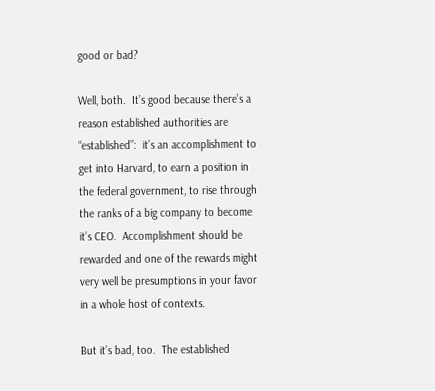good or bad?

Well, both.  It’s good because there’s a reason established authorities are “established”:  it’s an accomplishment to get into Harvard, to earn a position in the federal government, to rise through the ranks of a big company to become it’s CEO.  Accomplishment should be rewarded and one of the rewards might very well be presumptions in your favor in a whole host of contexts.

But it’s bad, too.  The established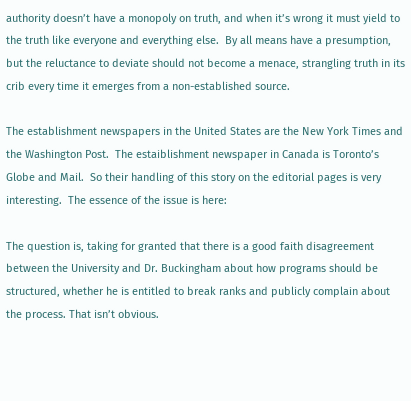authority doesn’t have a monopoly on truth, and when it’s wrong it must yield to the truth like everyone and everything else.  By all means have a presumption, but the reluctance to deviate should not become a menace, strangling truth in its crib every time it emerges from a non-established source.

The establishment newspapers in the United States are the New York Times and the Washington Post.  The estaiblishment newspaper in Canada is Toronto’s Globe and Mail.  So their handling of this story on the editorial pages is very interesting.  The essence of the issue is here:

The question is, taking for granted that there is a good faith disagreement between the University and Dr. Buckingham about how programs should be structured, whether he is entitled to break ranks and publicly complain about the process. That isn’t obvious.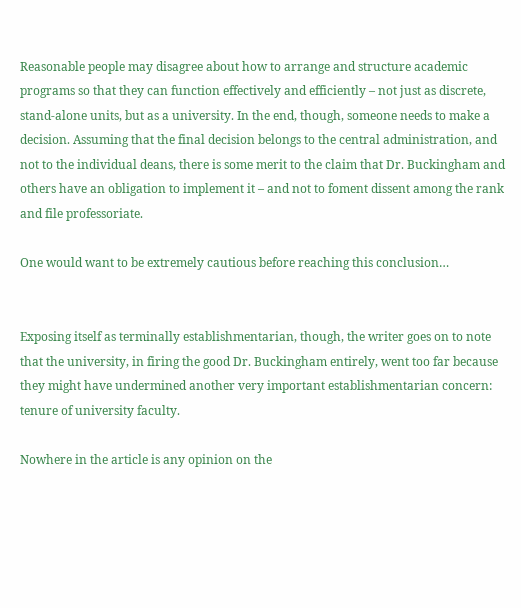Reasonable people may disagree about how to arrange and structure academic programs so that they can function effectively and efficiently – not just as discrete, stand-alone units, but as a university. In the end, though, someone needs to make a decision. Assuming that the final decision belongs to the central administration, and not to the individual deans, there is some merit to the claim that Dr. Buckingham and others have an obligation to implement it – and not to foment dissent among the rank and file professoriate.

One would want to be extremely cautious before reaching this conclusion…


Exposing itself as terminally establishmentarian, though, the writer goes on to note that the university, in firing the good Dr. Buckingham entirely, went too far because they might have undermined another very important establishmentarian concern:  tenure of university faculty.

Nowhere in the article is any opinion on the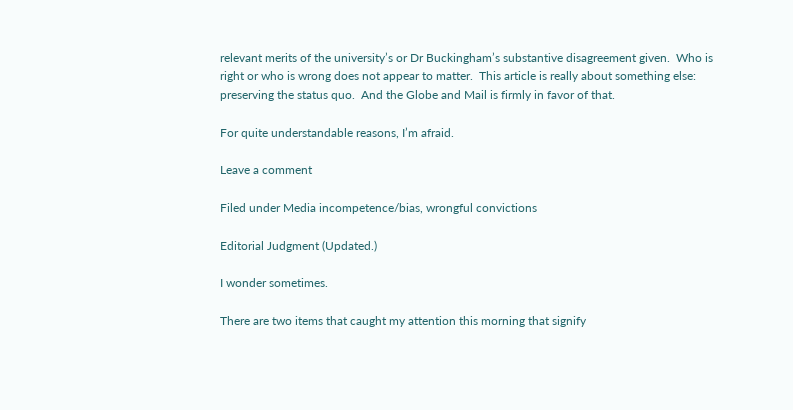relevant merits of the university’s or Dr Buckingham’s substantive disagreement given.  Who is right or who is wrong does not appear to matter.  This article is really about something else:  preserving the status quo.  And the Globe and Mail is firmly in favor of that.

For quite understandable reasons, I’m afraid.

Leave a comment

Filed under Media incompetence/bias, wrongful convictions

Editorial Judgment (Updated.)

I wonder sometimes.

There are two items that caught my attention this morning that signify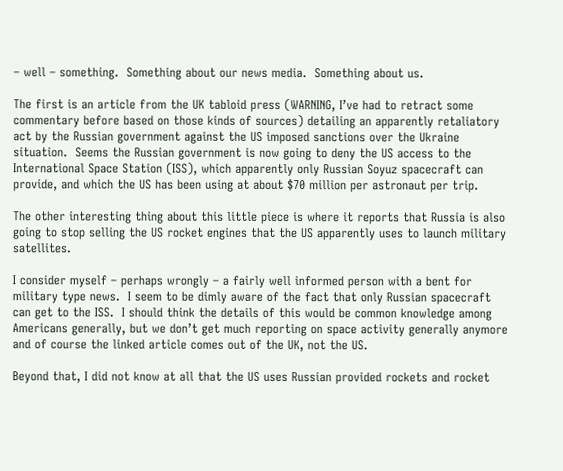– well – something.  Something about our news media.  Something about us.

The first is an article from the UK tabloid press (WARNING, I’ve had to retract some commentary before based on those kinds of sources) detailing an apparently retaliatory act by the Russian government against the US imposed sanctions over the Ukraine situation.  Seems the Russian government is now going to deny the US access to the International Space Station (ISS), which apparently only Russian Soyuz spacecraft can provide, and which the US has been using at about $70 million per astronaut per trip.

The other interesting thing about this little piece is where it reports that Russia is also going to stop selling the US rocket engines that the US apparently uses to launch military satellites.

I consider myself – perhaps wrongly – a fairly well informed person with a bent for military type news.  I seem to be dimly aware of the fact that only Russian spacecraft can get to the ISS.  I should think the details of this would be common knowledge among Americans generally, but we don’t get much reporting on space activity generally anymore and of course the linked article comes out of the UK, not the US.

Beyond that, I did not know at all that the US uses Russian provided rockets and rocket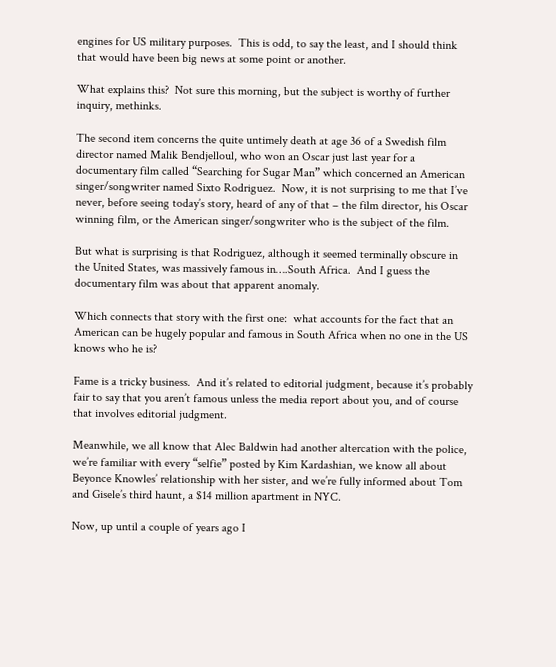engines for US military purposes.  This is odd, to say the least, and I should think that would have been big news at some point or another.

What explains this?  Not sure this morning, but the subject is worthy of further inquiry, methinks.

The second item concerns the quite untimely death at age 36 of a Swedish film director named Malik Bendjelloul, who won an Oscar just last year for a documentary film called “Searching for Sugar Man” which concerned an American singer/songwriter named Sixto Rodriguez.  Now, it is not surprising to me that I’ve never, before seeing today’s story, heard of any of that – the film director, his Oscar winning film, or the American singer/songwriter who is the subject of the film.

But what is surprising is that Rodriguez, although it seemed terminally obscure in the United States, was massively famous in….South Africa.  And I guess the documentary film was about that apparent anomaly.

Which connects that story with the first one:  what accounts for the fact that an American can be hugely popular and famous in South Africa when no one in the US knows who he is?

Fame is a tricky business.  And it’s related to editorial judgment, because it’s probably fair to say that you aren’t famous unless the media report about you, and of course that involves editorial judgment.

Meanwhile, we all know that Alec Baldwin had another altercation with the police, we’re familiar with every “selfie” posted by Kim Kardashian, we know all about Beyonce Knowles’ relationship with her sister, and we’re fully informed about Tom and Gisele’s third haunt, a $14 million apartment in NYC.

Now, up until a couple of years ago I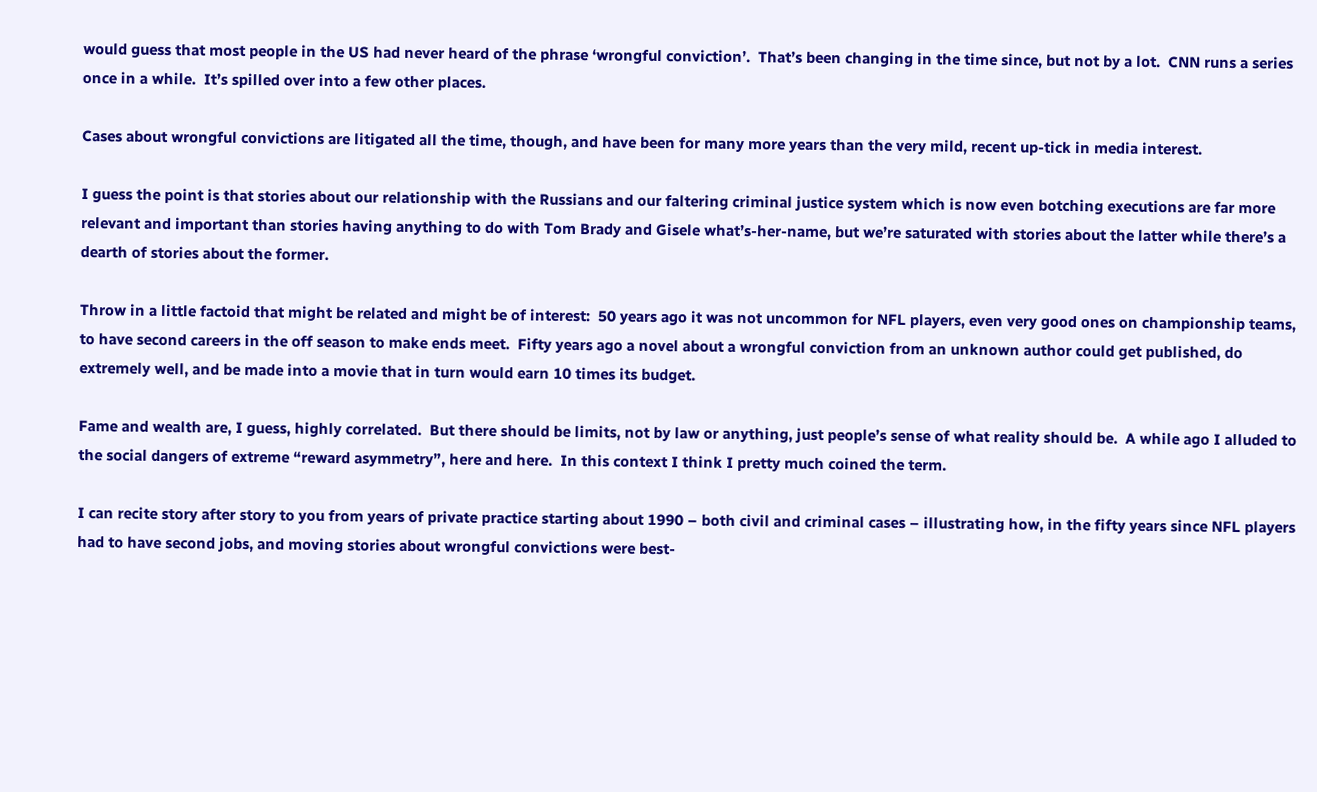would guess that most people in the US had never heard of the phrase ‘wrongful conviction’.  That’s been changing in the time since, but not by a lot.  CNN runs a series once in a while.  It’s spilled over into a few other places.

Cases about wrongful convictions are litigated all the time, though, and have been for many more years than the very mild, recent up-tick in media interest.

I guess the point is that stories about our relationship with the Russians and our faltering criminal justice system which is now even botching executions are far more relevant and important than stories having anything to do with Tom Brady and Gisele what’s-her-name, but we’re saturated with stories about the latter while there’s a dearth of stories about the former.

Throw in a little factoid that might be related and might be of interest:  50 years ago it was not uncommon for NFL players, even very good ones on championship teams, to have second careers in the off season to make ends meet.  Fifty years ago a novel about a wrongful conviction from an unknown author could get published, do extremely well, and be made into a movie that in turn would earn 10 times its budget.

Fame and wealth are, I guess, highly correlated.  But there should be limits, not by law or anything, just people’s sense of what reality should be.  A while ago I alluded to the social dangers of extreme “reward asymmetry”, here and here.  In this context I think I pretty much coined the term.

I can recite story after story to you from years of private practice starting about 1990 – both civil and criminal cases – illustrating how, in the fifty years since NFL players had to have second jobs, and moving stories about wrongful convictions were best-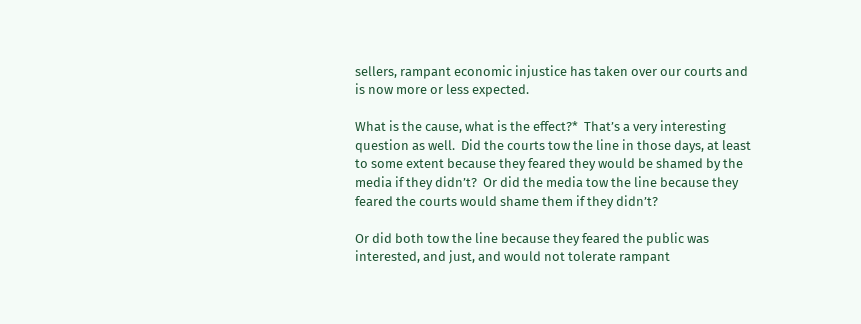sellers, rampant economic injustice has taken over our courts and is now more or less expected.

What is the cause, what is the effect?*  That’s a very interesting question as well.  Did the courts tow the line in those days, at least to some extent because they feared they would be shamed by the media if they didn’t?  Or did the media tow the line because they feared the courts would shame them if they didn’t?

Or did both tow the line because they feared the public was interested, and just, and would not tolerate rampant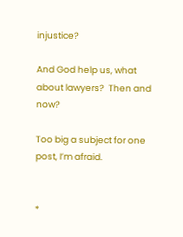injustice?

And God help us, what about lawyers?  Then and now?

Too big a subject for one post, I’m afraid.


*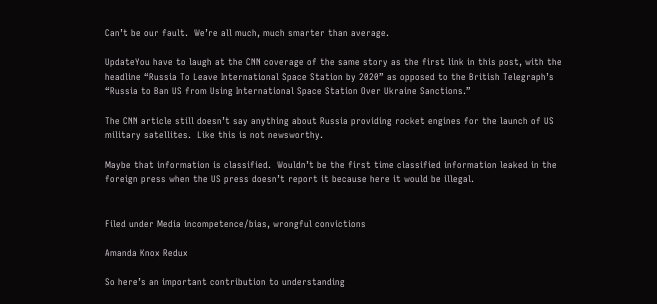Can’t be our fault.  We’re all much, much smarter than average.

UpdateYou have to laugh at the CNN coverage of the same story as the first link in this post, with the headline “Russia To Leave International Space Station by 2020” as opposed to the British Telegraph’s “Russia to Ban US from Using International Space Station Over Ukraine Sanctions.”

The CNN article still doesn’t say anything about Russia providing rocket engines for the launch of US military satellites.  Like this is not newsworthy.

Maybe that information is classified.  Wouldn’t be the first time classified information leaked in the foreign press when the US press doesn’t report it because here it would be illegal.


Filed under Media incompetence/bias, wrongful convictions

Amanda Knox Redux

So here’s an important contribution to understanding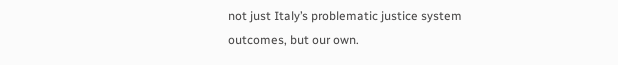not just Italy’s problematic justice system outcomes, but our own.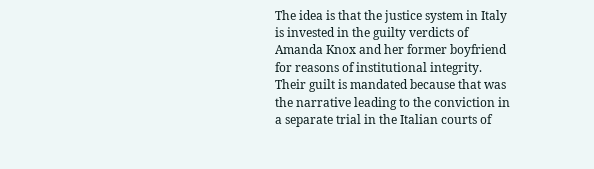The idea is that the justice system in Italy is invested in the guilty verdicts of Amanda Knox and her former boyfriend for reasons of institutional integrity.  Their guilt is mandated because that was the narrative leading to the conviction in a separate trial in the Italian courts of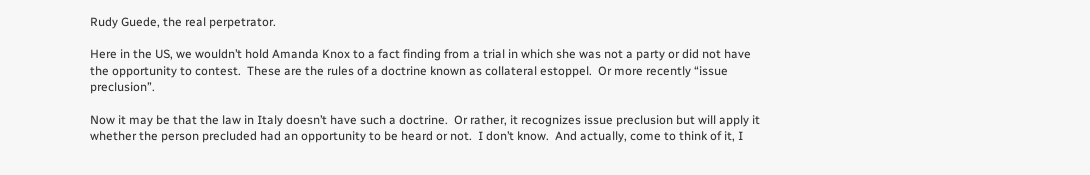Rudy Guede, the real perpetrator.

Here in the US, we wouldn’t hold Amanda Knox to a fact finding from a trial in which she was not a party or did not have the opportunity to contest.  These are the rules of a doctrine known as collateral estoppel.  Or more recently “issue preclusion”.

Now it may be that the law in Italy doesn’t have such a doctrine.  Or rather, it recognizes issue preclusion but will apply it whether the person precluded had an opportunity to be heard or not.  I don’t know.  And actually, come to think of it, I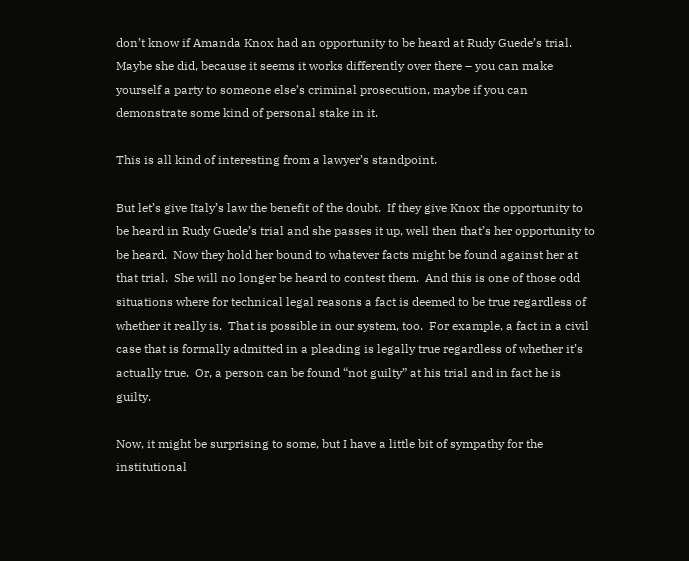don’t know if Amanda Knox had an opportunity to be heard at Rudy Guede’s trial.  Maybe she did, because it seems it works differently over there – you can make yourself a party to someone else’s criminal prosecution, maybe if you can demonstrate some kind of personal stake in it.

This is all kind of interesting from a lawyer’s standpoint.

But let’s give Italy’s law the benefit of the doubt.  If they give Knox the opportunity to be heard in Rudy Guede’s trial and she passes it up, well then that’s her opportunity to be heard.  Now they hold her bound to whatever facts might be found against her at that trial.  She will no longer be heard to contest them.  And this is one of those odd situations where for technical legal reasons a fact is deemed to be true regardless of whether it really is.  That is possible in our system, too.  For example, a fact in a civil case that is formally admitted in a pleading is legally true regardless of whether it’s actually true.  Or, a person can be found “not guilty” at his trial and in fact he is guilty.

Now, it might be surprising to some, but I have a little bit of sympathy for the institutional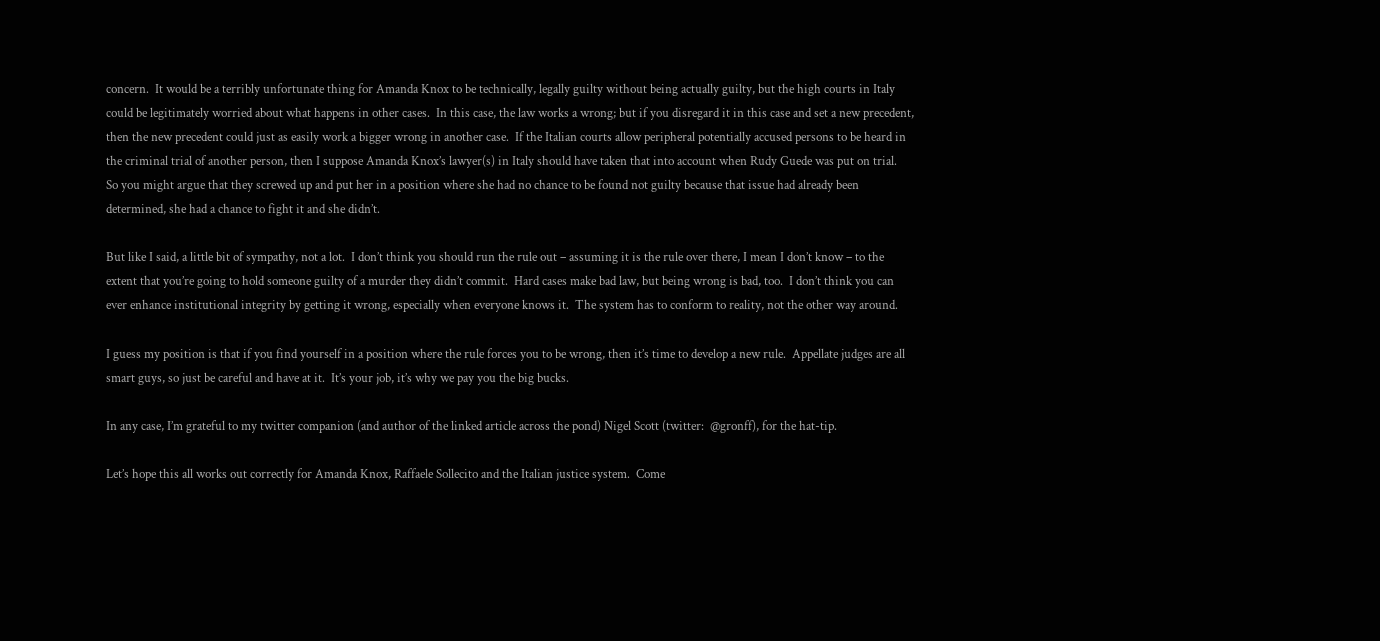concern.  It would be a terribly unfortunate thing for Amanda Knox to be technically, legally guilty without being actually guilty, but the high courts in Italy could be legitimately worried about what happens in other cases.  In this case, the law works a wrong; but if you disregard it in this case and set a new precedent, then the new precedent could just as easily work a bigger wrong in another case.  If the Italian courts allow peripheral potentially accused persons to be heard in the criminal trial of another person, then I suppose Amanda Knox’s lawyer(s) in Italy should have taken that into account when Rudy Guede was put on trial.  So you might argue that they screwed up and put her in a position where she had no chance to be found not guilty because that issue had already been determined, she had a chance to fight it and she didn’t.

But like I said, a little bit of sympathy, not a lot.  I don’t think you should run the rule out – assuming it is the rule over there, I mean I don’t know – to the extent that you’re going to hold someone guilty of a murder they didn’t commit.  Hard cases make bad law, but being wrong is bad, too.  I don’t think you can ever enhance institutional integrity by getting it wrong, especially when everyone knows it.  The system has to conform to reality, not the other way around.

I guess my position is that if you find yourself in a position where the rule forces you to be wrong, then it’s time to develop a new rule.  Appellate judges are all smart guys, so just be careful and have at it.  It’s your job, it’s why we pay you the big bucks.

In any case, I’m grateful to my twitter companion (and author of the linked article across the pond) Nigel Scott (twitter:  @gronff), for the hat-tip.

Let’s hope this all works out correctly for Amanda Knox, Raffaele Sollecito and the Italian justice system.  Come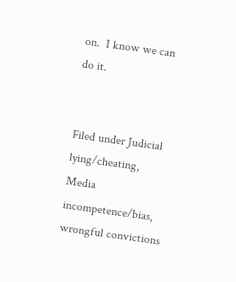on.  I know we can do it.


Filed under Judicial lying/cheating, Media incompetence/bias, wrongful convictions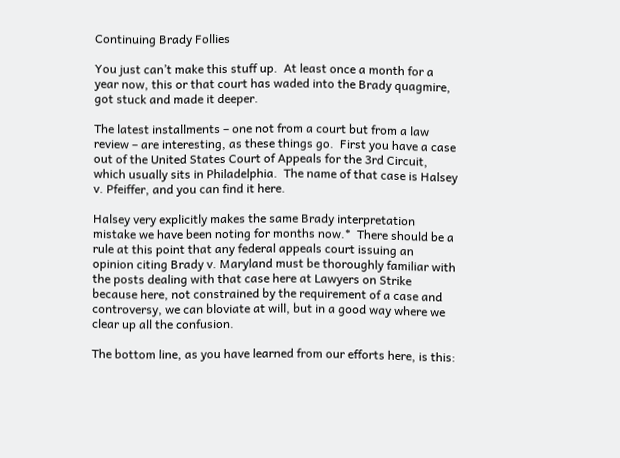Continuing Brady Follies

You just can’t make this stuff up.  At least once a month for a year now, this or that court has waded into the Brady quagmire, got stuck and made it deeper.

The latest installments – one not from a court but from a law review – are interesting, as these things go.  First you have a case out of the United States Court of Appeals for the 3rd Circuit, which usually sits in Philadelphia.  The name of that case is Halsey v. Pfeiffer, and you can find it here.

Halsey very explicitly makes the same Brady interpretation mistake we have been noting for months now.*  There should be a rule at this point that any federal appeals court issuing an opinion citing Brady v. Maryland must be thoroughly familiar with the posts dealing with that case here at Lawyers on Strike because here, not constrained by the requirement of a case and controversy, we can bloviate at will, but in a good way where we clear up all the confusion.

The bottom line, as you have learned from our efforts here, is this: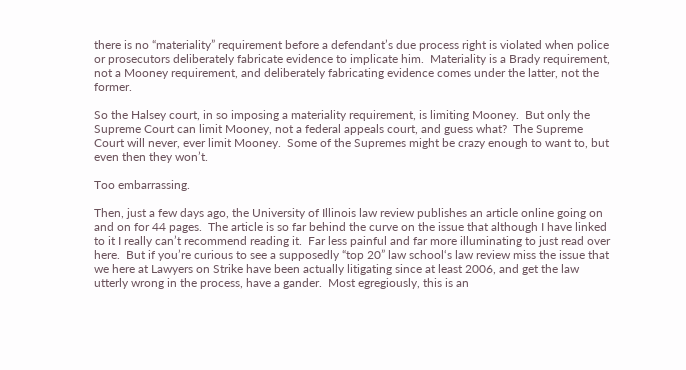there is no “materiality” requirement before a defendant’s due process right is violated when police or prosecutors deliberately fabricate evidence to implicate him.  Materiality is a Brady requirement, not a Mooney requirement, and deliberately fabricating evidence comes under the latter, not the former.

So the Halsey court, in so imposing a materiality requirement, is limiting Mooney.  But only the Supreme Court can limit Mooney, not a federal appeals court, and guess what?  The Supreme Court will never, ever limit Mooney.  Some of the Supremes might be crazy enough to want to, but even then they won’t.

Too embarrassing.

Then, just a few days ago, the University of Illinois law review publishes an article online going on and on for 44 pages.  The article is so far behind the curve on the issue that although I have linked to it I really can’t recommend reading it.  Far less painful and far more illuminating to just read over here.  But if you’re curious to see a supposedly “top 20” law school‘s law review miss the issue that we here at Lawyers on Strike have been actually litigating since at least 2006, and get the law utterly wrong in the process, have a gander.  Most egregiously, this is an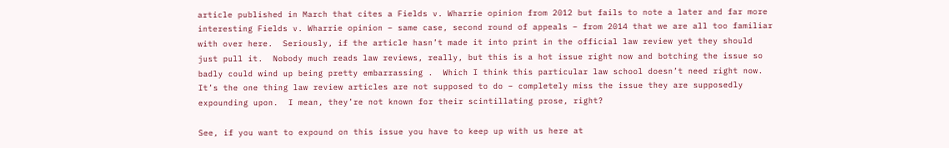article published in March that cites a Fields v. Wharrie opinion from 2012 but fails to note a later and far more interesting Fields v. Wharrie opinion – same case, second round of appeals – from 2014 that we are all too familiar with over here.  Seriously, if the article hasn’t made it into print in the official law review yet they should just pull it.  Nobody much reads law reviews, really, but this is a hot issue right now and botching the issue so badly could wind up being pretty embarrassing .  Which I think this particular law school doesn’t need right now.  It’s the one thing law review articles are not supposed to do – completely miss the issue they are supposedly expounding upon.  I mean, they’re not known for their scintillating prose, right?

See, if you want to expound on this issue you have to keep up with us here at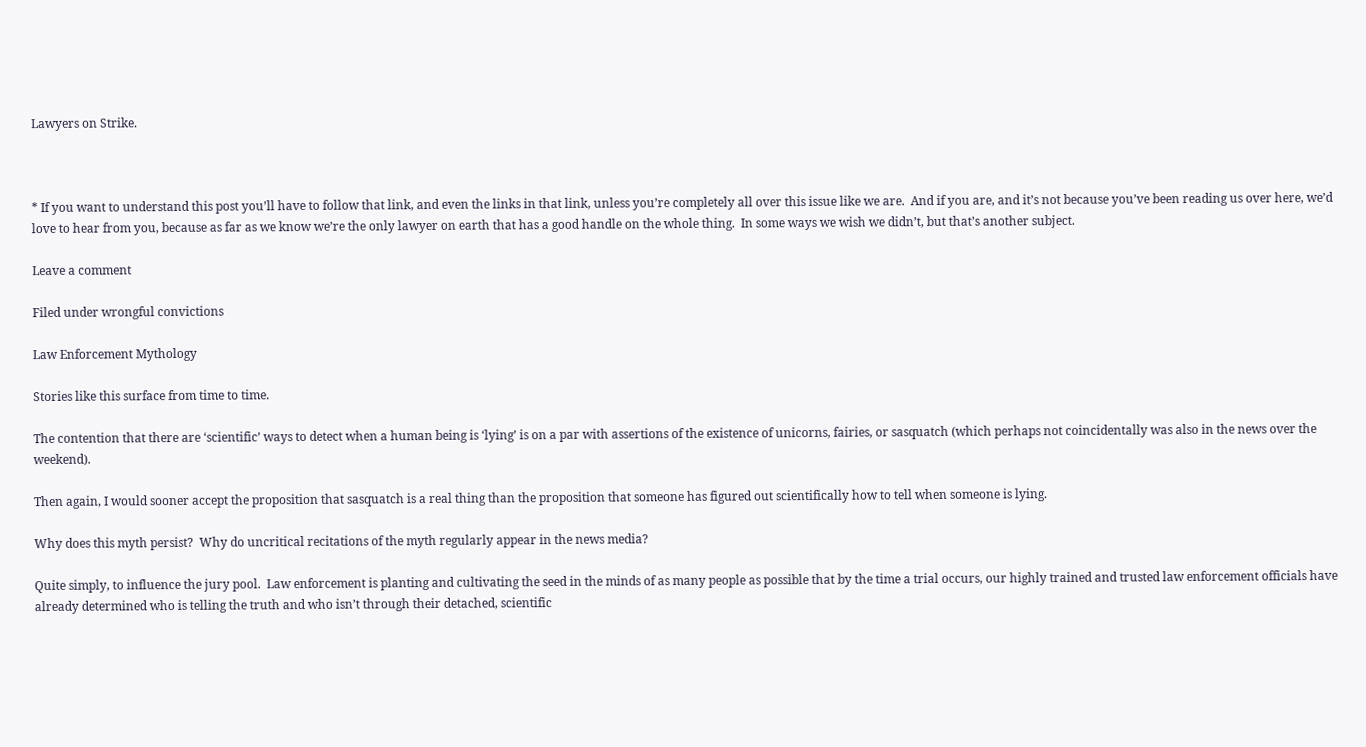Lawyers on Strike.



* If you want to understand this post you’ll have to follow that link, and even the links in that link, unless you’re completely all over this issue like we are.  And if you are, and it’s not because you’ve been reading us over here, we’d love to hear from you, because as far as we know we’re the only lawyer on earth that has a good handle on the whole thing.  In some ways we wish we didn’t, but that’s another subject.

Leave a comment

Filed under wrongful convictions

Law Enforcement Mythology

Stories like this surface from time to time.

The contention that there are ‘scientific’ ways to detect when a human being is ‘lying’ is on a par with assertions of the existence of unicorns, fairies, or sasquatch (which perhaps not coincidentally was also in the news over the weekend).

Then again, I would sooner accept the proposition that sasquatch is a real thing than the proposition that someone has figured out scientifically how to tell when someone is lying.

Why does this myth persist?  Why do uncritical recitations of the myth regularly appear in the news media?

Quite simply, to influence the jury pool.  Law enforcement is planting and cultivating the seed in the minds of as many people as possible that by the time a trial occurs, our highly trained and trusted law enforcement officials have already determined who is telling the truth and who isn’t through their detached, scientific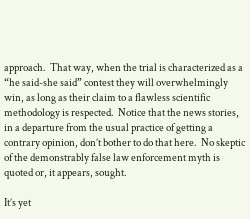approach.  That way, when the trial is characterized as a “he said-she said” contest they will overwhelmingly win, as long as their claim to a flawless scientific methodology is respected.  Notice that the news stories, in a departure from the usual practice of getting a contrary opinion, don’t bother to do that here.  No skeptic of the demonstrably false law enforcement myth is quoted or, it appears, sought.

It’s yet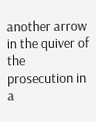another arrow in the quiver of the prosecution in a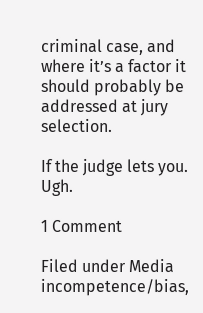criminal case, and where it’s a factor it should probably be addressed at jury selection.

If the judge lets you.  Ugh.

1 Comment

Filed under Media incompetence/bias,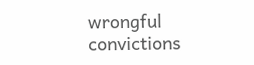wrongful convictions